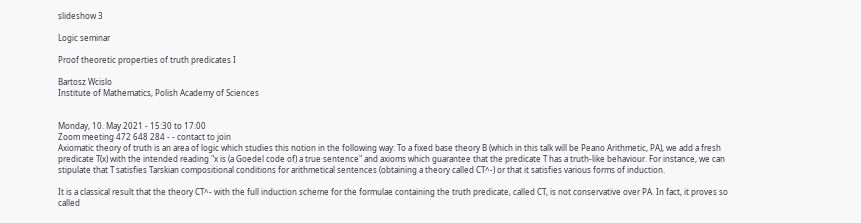slideshow 3

Logic seminar

Proof theoretic properties of truth predicates I

Bartosz Wcislo
Institute of Mathematics, Polish Academy of Sciences


Monday, 10. May 2021 - 15:30 to 17:00
Zoom meeting 472 648 284 - - contact to join
Axiomatic theory of truth is an area of logic which studies this notion in the following way: To a fixed base theory B (which in this talk will be Peano Arithmetic, PA), we add a fresh predicate T(x) with the intended reading "x is (a Goedel code of) a true sentence" and axioms which guarantee that the predicate T has a truth-like behaviour. For instance, we can stipulate that T satisfies Tarskian compositional conditions for arithmetical sentences (obtaining a theory called CT^-) or that it satisfies various forms of induction.

It is a classical result that the theory CT^- with the full induction scheme for the formulae containing the truth predicate, called CT, is not conservative over PA. In fact, it proves so called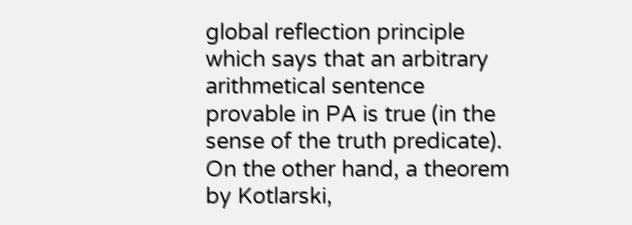global reflection principle which says that an arbitrary arithmetical sentence provable in PA is true (in the sense of the truth predicate). On the other hand, a theorem by Kotlarski,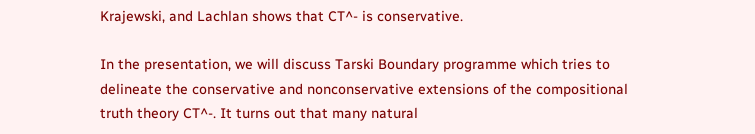Krajewski, and Lachlan shows that CT^- is conservative.

In the presentation, we will discuss Tarski Boundary programme which tries to delineate the conservative and nonconservative extensions of the compositional truth theory CT^-. It turns out that many natural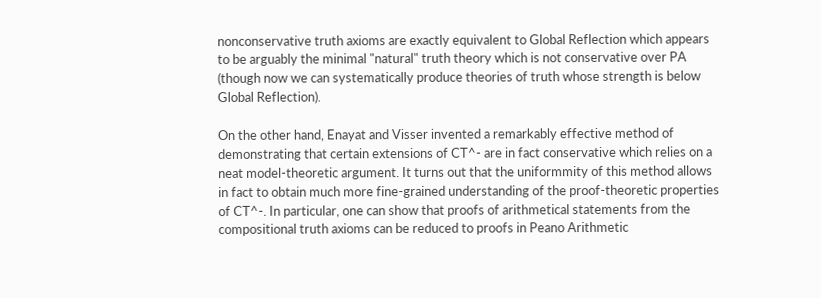nonconservative truth axioms are exactly equivalent to Global Reflection which appears to be arguably the minimal "natural" truth theory which is not conservative over PA (though now we can systematically produce theories of truth whose strength is below Global Reflection).

On the other hand, Enayat and Visser invented a remarkably effective method of demonstrating that certain extensions of CT^- are in fact conservative which relies on a neat model-theoretic argument. It turns out that the uniformmity of this method allows in fact to obtain much more fine-grained understanding of the proof-theoretic properties of CT^-. In particular, one can show that proofs of arithmetical statements from the compositional truth axioms can be reduced to proofs in Peano Arithmetic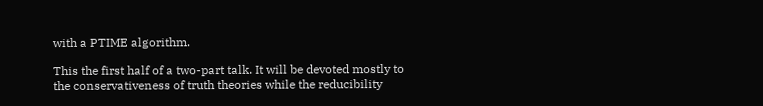with a PTIME algorithm.

This the first half of a two-part talk. It will be devoted mostly to the conservativeness of truth theories while the reducibility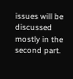issues will be discussed mostly in the second part.